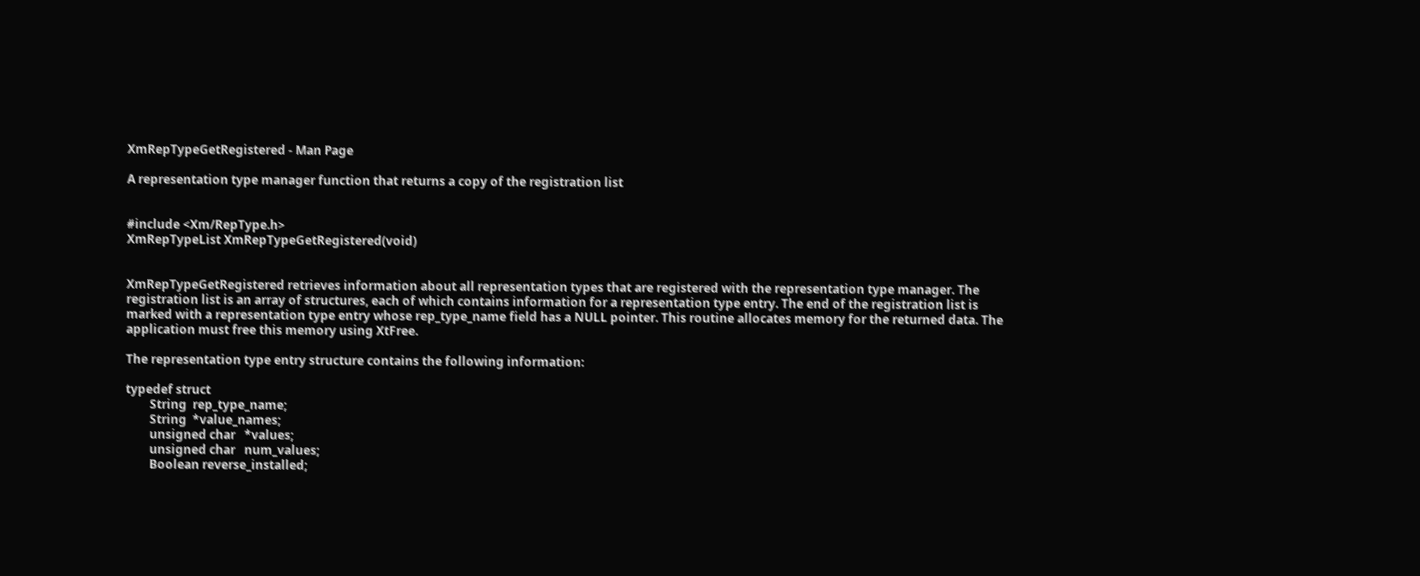XmRepTypeGetRegistered - Man Page

A representation type manager function that returns a copy of the registration list


#include <Xm/RepType.h>
XmRepTypeList XmRepTypeGetRegistered(void)


XmRepTypeGetRegistered retrieves information about all representation types that are registered with the representation type manager. The registration list is an array of structures, each of which contains information for a representation type entry. The end of the registration list is marked with a representation type entry whose rep_type_name field has a NULL pointer. This routine allocates memory for the returned data. The application must free this memory using XtFree.

The representation type entry structure contains the following information:

typedef struct
        String  rep_type_name;
        String  *value_names;
        unsigned char   *values;
        unsigned char   num_values;
        Boolean reverse_installed;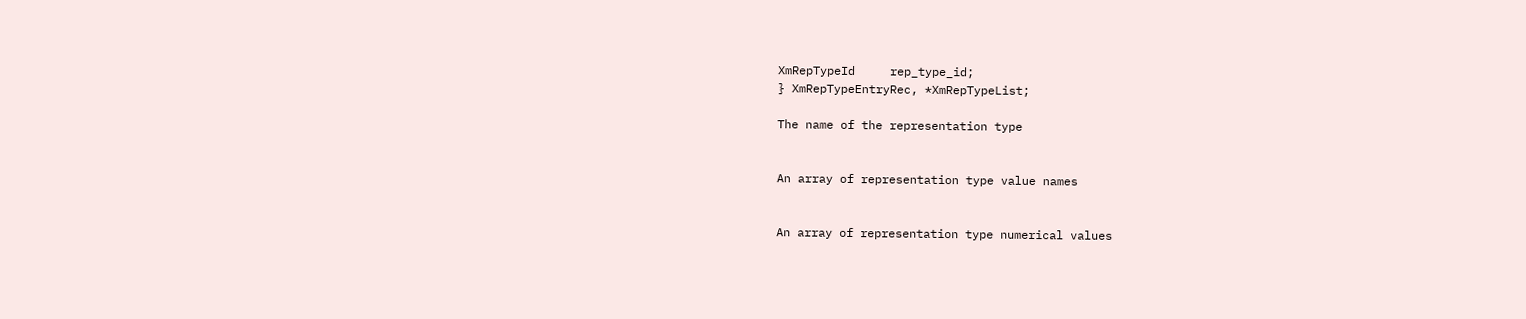XmRepTypeId     rep_type_id;
} XmRepTypeEntryRec, *XmRepTypeList;

The name of the representation type


An array of representation type value names


An array of representation type numerical values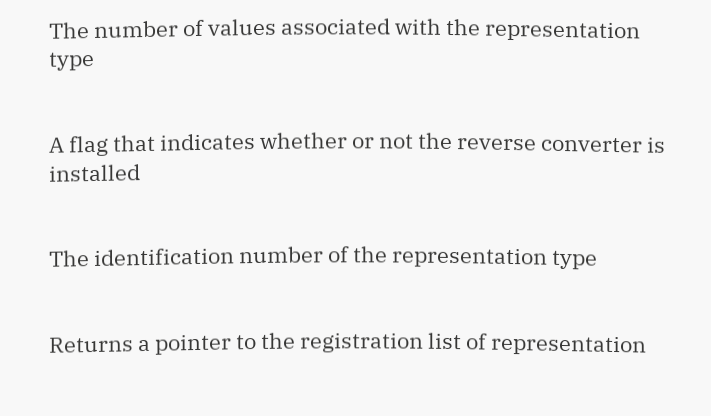The number of values associated with the representation type


A flag that indicates whether or not the reverse converter is installed


The identification number of the representation type


Returns a pointer to the registration list of representation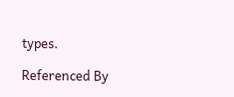types.

Referenced By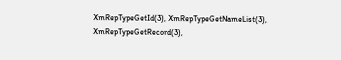XmRepTypeGetId(3), XmRepTypeGetNameList(3), XmRepTypeGetRecord(3),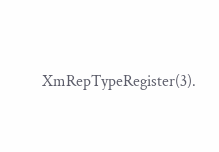XmRepTypeRegister(3).